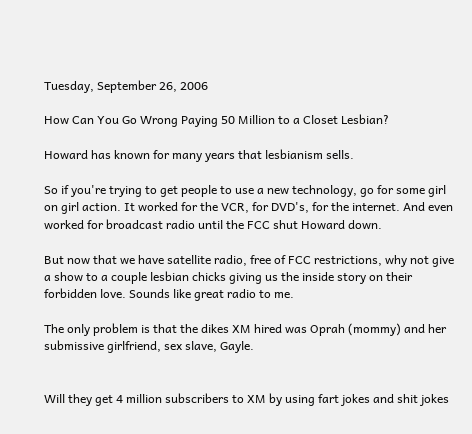Tuesday, September 26, 2006

How Can You Go Wrong Paying 50 Million to a Closet Lesbian?

Howard has known for many years that lesbianism sells.

So if you're trying to get people to use a new technology, go for some girl on girl action. It worked for the VCR, for DVD's, for the internet. And even worked for broadcast radio until the FCC shut Howard down.

But now that we have satellite radio, free of FCC restrictions, why not give a show to a couple lesbian chicks giving us the inside story on their forbidden love. Sounds like great radio to me.

The only problem is that the dikes XM hired was Oprah (mommy) and her submissive girlfriend, sex slave, Gayle.


Will they get 4 million subscribers to XM by using fart jokes and shit jokes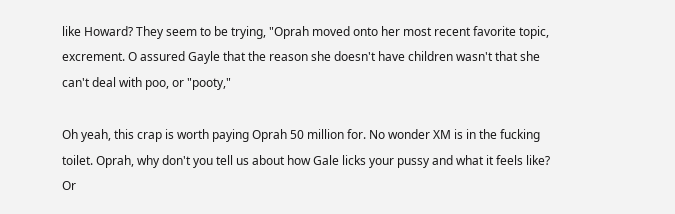like Howard? They seem to be trying, "Oprah moved onto her most recent favorite topic, excrement. O assured Gayle that the reason she doesn't have children wasn't that she can't deal with poo, or "pooty,"

Oh yeah, this crap is worth paying Oprah 50 million for. No wonder XM is in the fucking toilet. Oprah, why don't you tell us about how Gale licks your pussy and what it feels like? Or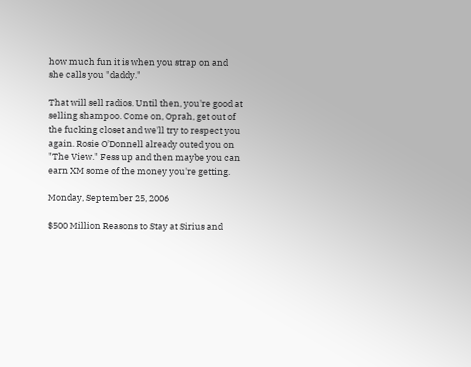how much fun it is when you strap on and she calls you "daddy."

That will sell radios. Until then, you're good at selling shampoo. Come on, Oprah, get out of the fucking closet and we'll try to respect you again. Rosie O'Donnell already outed you on "The View." Fess up and then maybe you can earn XM some of the money you're getting.

Monday, September 25, 2006

$500 Million Reasons to Stay at Sirius and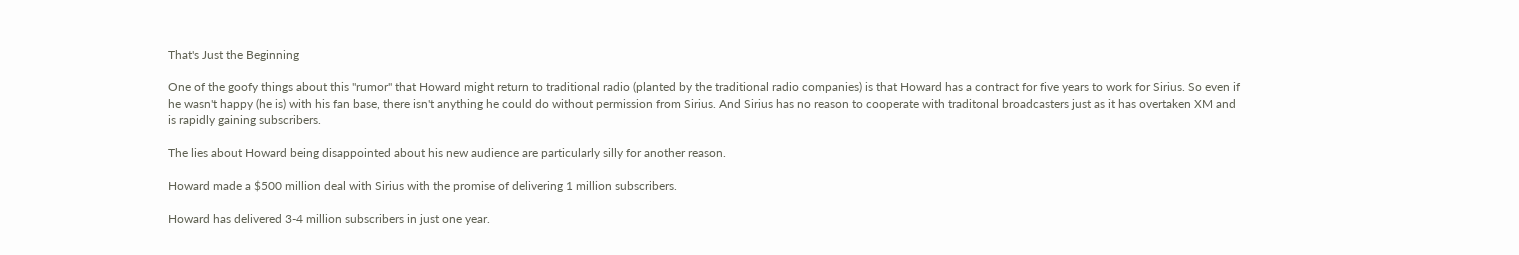That's Just the Beginning

One of the goofy things about this "rumor" that Howard might return to traditional radio (planted by the traditional radio companies) is that Howard has a contract for five years to work for Sirius. So even if he wasn't happy (he is) with his fan base, there isn't anything he could do without permission from Sirius. And Sirius has no reason to cooperate with traditonal broadcasters just as it has overtaken XM and is rapidly gaining subscribers.

The lies about Howard being disappointed about his new audience are particularly silly for another reason.

Howard made a $500 million deal with Sirius with the promise of delivering 1 million subscribers.

Howard has delivered 3-4 million subscribers in just one year.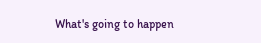What's going to happen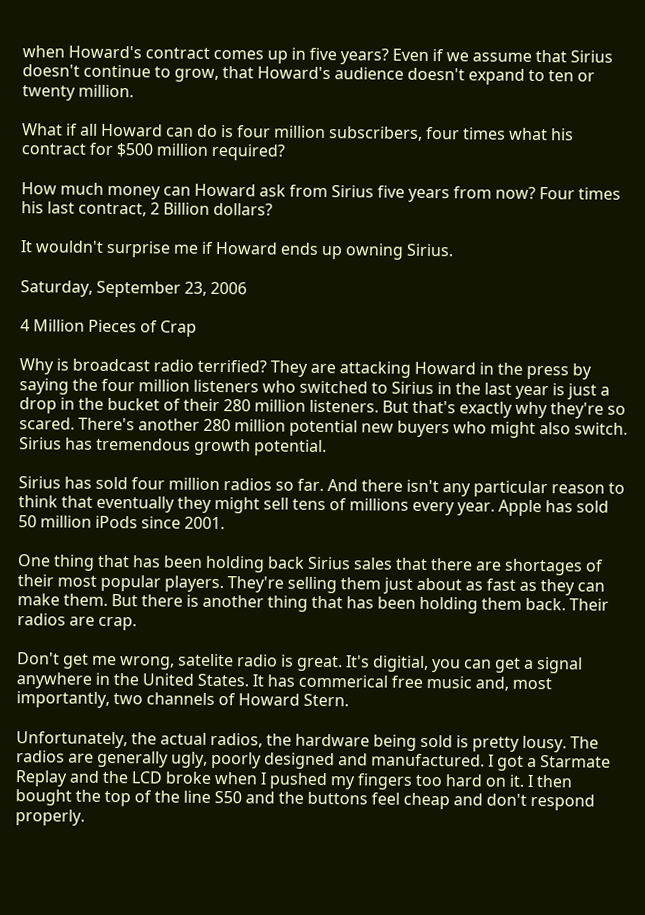when Howard's contract comes up in five years? Even if we assume that Sirius doesn't continue to grow, that Howard's audience doesn't expand to ten or twenty million.

What if all Howard can do is four million subscribers, four times what his contract for $500 million required?

How much money can Howard ask from Sirius five years from now? Four times his last contract, 2 Billion dollars?

It wouldn't surprise me if Howard ends up owning Sirius.

Saturday, September 23, 2006

4 Million Pieces of Crap

Why is broadcast radio terrified? They are attacking Howard in the press by saying the four million listeners who switched to Sirius in the last year is just a drop in the bucket of their 280 million listeners. But that's exactly why they're so scared. There's another 280 million potential new buyers who might also switch. Sirius has tremendous growth potential.

Sirius has sold four million radios so far. And there isn't any particular reason to think that eventually they might sell tens of millions every year. Apple has sold 50 million iPods since 2001.

One thing that has been holding back Sirius sales that there are shortages of their most popular players. They're selling them just about as fast as they can make them. But there is another thing that has been holding them back. Their radios are crap.

Don't get me wrong, satelite radio is great. It's digitial, you can get a signal anywhere in the United States. It has commerical free music and, most importantly, two channels of Howard Stern.

Unfortunately, the actual radios, the hardware being sold is pretty lousy. The radios are generally ugly, poorly designed and manufactured. I got a Starmate Replay and the LCD broke when I pushed my fingers too hard on it. I then bought the top of the line S50 and the buttons feel cheap and don't respond properly.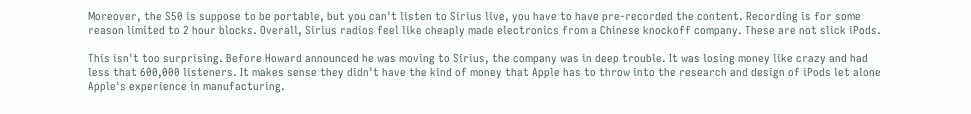Moreover, the S50 is suppose to be portable, but you can't listen to Sirius live, you have to have pre-recorded the content. Recording is for some reason limited to 2 hour blocks. Overall, Sirius radios feel like cheaply made electronics from a Chinese knockoff company. These are not slick iPods.

This isn't too surprising. Before Howard announced he was moving to Sirius, the company was in deep trouble. It was losing money like crazy and had less that 600,000 listeners. It makes sense they didn't have the kind of money that Apple has to throw into the research and design of iPods let alone Apple's experience in manufacturing.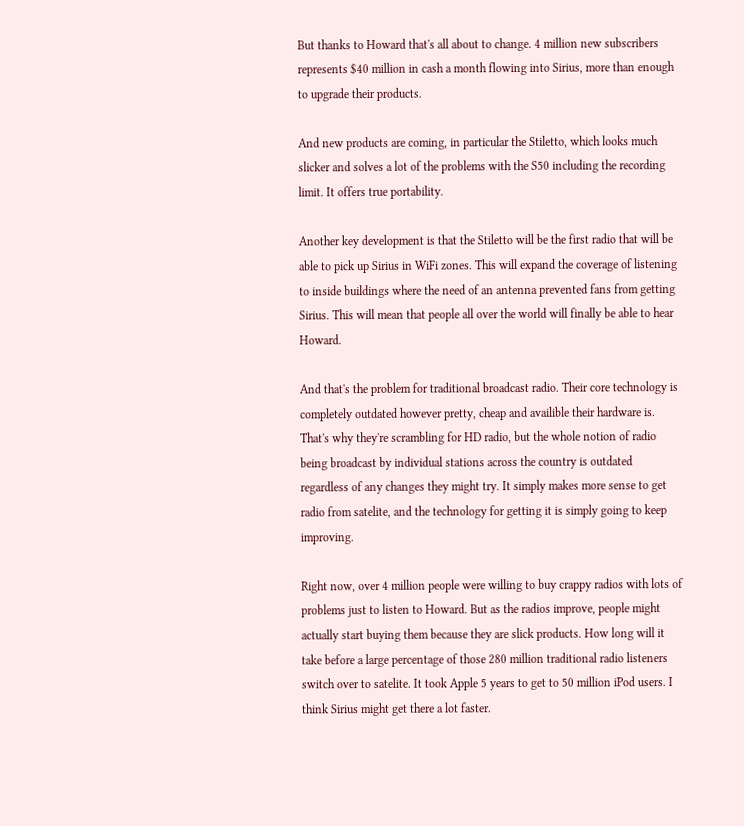But thanks to Howard that's all about to change. 4 million new subscribers represents $40 million in cash a month flowing into Sirius, more than enough to upgrade their products.

And new products are coming, in particular the Stiletto, which looks much slicker and solves a lot of the problems with the S50 including the recording limit. It offers true portability.

Another key development is that the Stiletto will be the first radio that will be able to pick up Sirius in WiFi zones. This will expand the coverage of listening to inside buildings where the need of an antenna prevented fans from getting Sirius. This will mean that people all over the world will finally be able to hear Howard.

And that's the problem for traditional broadcast radio. Their core technology is completely outdated however pretty, cheap and availible their hardware is. That's why they're scrambling for HD radio, but the whole notion of radio being broadcast by individual stations across the country is outdated regardless of any changes they might try. It simply makes more sense to get radio from satelite, and the technology for getting it is simply going to keep improving.

Right now, over 4 million people were willing to buy crappy radios with lots of problems just to listen to Howard. But as the radios improve, people might actually start buying them because they are slick products. How long will it take before a large percentage of those 280 million traditional radio listeners switch over to satelite. It took Apple 5 years to get to 50 million iPod users. I think Sirius might get there a lot faster.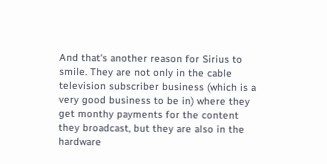And that's another reason for Sirius to smile. They are not only in the cable television subscriber business (which is a very good business to be in) where they get monthy payments for the content they broadcast, but they are also in the hardware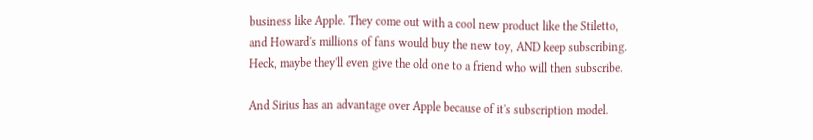business like Apple. They come out with a cool new product like the Stiletto, and Howard's millions of fans would buy the new toy, AND keep subscribing. Heck, maybe they'll even give the old one to a friend who will then subscribe.

And Sirius has an advantage over Apple because of it's subscription model.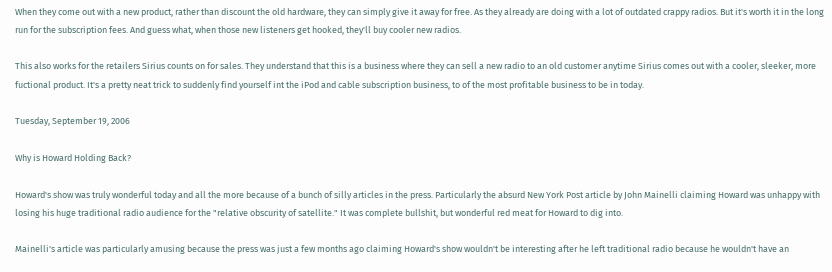When they come out with a new product, rather than discount the old hardware, they can simply give it away for free. As they already are doing with a lot of outdated crappy radios. But it's worth it in the long run for the subscription fees. And guess what, when those new listeners get hooked, they'll buy cooler new radios.

This also works for the retailers Sirius counts on for sales. They understand that this is a business where they can sell a new radio to an old customer anytime Sirius comes out with a cooler, sleeker, more fuctional product. It's a pretty neat trick to suddenly find yourself int the iPod and cable subscription business, to of the most profitable business to be in today.

Tuesday, September 19, 2006

Why is Howard Holding Back?

Howard's show was truly wonderful today and all the more because of a bunch of silly articles in the press. Particularly the absurd New York Post article by John Mainelli claiming Howard was unhappy with losing his huge traditional radio audience for the "relative obscurity of satellite." It was complete bullshit, but wonderful red meat for Howard to dig into.

Mainelli's article was particularly amusing because the press was just a few months ago claiming Howard's show wouldn't be interesting after he left traditional radio because he wouldn't have an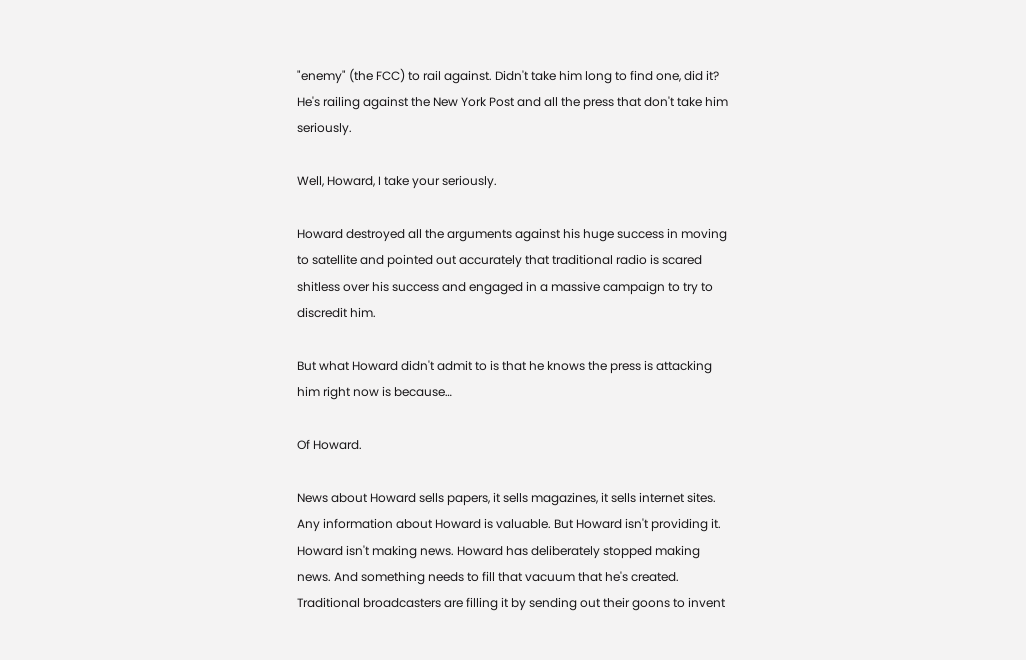"enemy" (the FCC) to rail against. Didn't take him long to find one, did it? He's railing against the New York Post and all the press that don't take him seriously.

Well, Howard, I take your seriously.

Howard destroyed all the arguments against his huge success in moving to satellite and pointed out accurately that traditional radio is scared shitless over his success and engaged in a massive campaign to try to discredit him.

But what Howard didn't admit to is that he knows the press is attacking him right now is because…

Of Howard.

News about Howard sells papers, it sells magazines, it sells internet sites. Any information about Howard is valuable. But Howard isn't providing it. Howard isn't making news. Howard has deliberately stopped making news. And something needs to fill that vacuum that he's created. Traditional broadcasters are filling it by sending out their goons to invent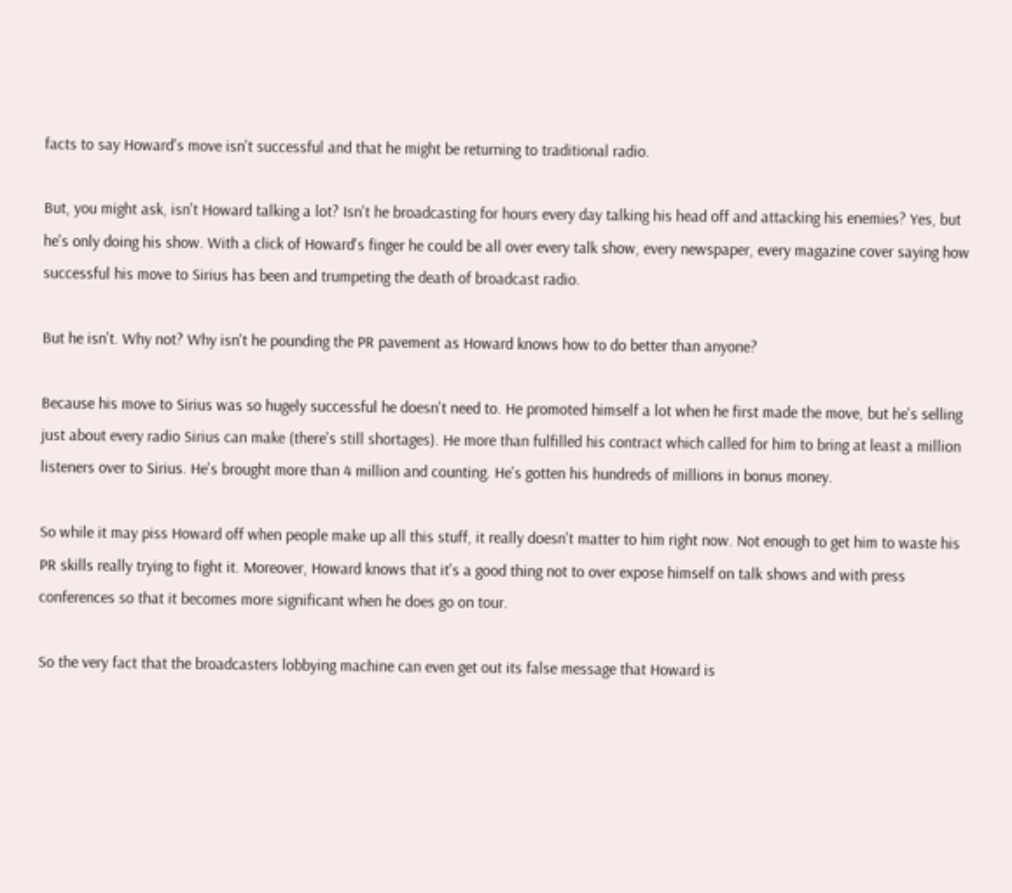facts to say Howard's move isn't successful and that he might be returning to traditional radio.

But, you might ask, isn't Howard talking a lot? Isn't he broadcasting for hours every day talking his head off and attacking his enemies? Yes, but he's only doing his show. With a click of Howard's finger he could be all over every talk show, every newspaper, every magazine cover saying how successful his move to Sirius has been and trumpeting the death of broadcast radio.

But he isn't. Why not? Why isn't he pounding the PR pavement as Howard knows how to do better than anyone?

Because his move to Sirius was so hugely successful he doesn't need to. He promoted himself a lot when he first made the move, but he's selling just about every radio Sirius can make (there's still shortages). He more than fulfilled his contract which called for him to bring at least a million listeners over to Sirius. He's brought more than 4 million and counting. He's gotten his hundreds of millions in bonus money.

So while it may piss Howard off when people make up all this stuff, it really doesn't matter to him right now. Not enough to get him to waste his PR skills really trying to fight it. Moreover, Howard knows that it's a good thing not to over expose himself on talk shows and with press conferences so that it becomes more significant when he does go on tour.

So the very fact that the broadcasters lobbying machine can even get out its false message that Howard is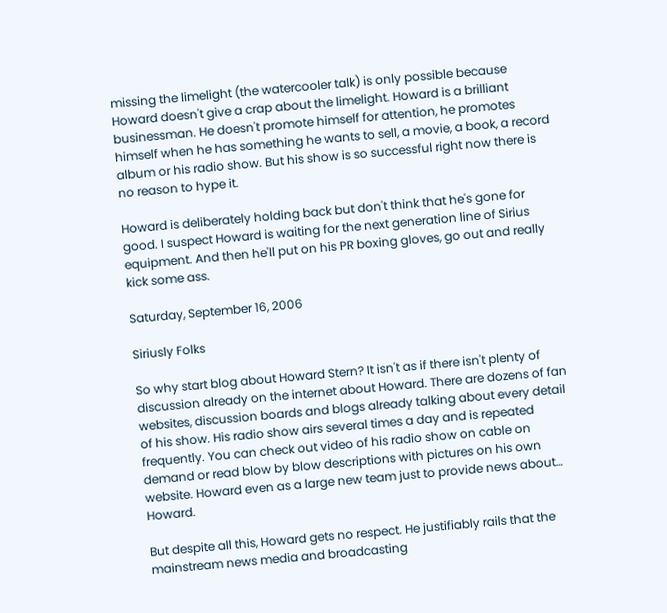missing the limelight (the watercooler talk) is only possible because Howard doesn't give a crap about the limelight. Howard is a brilliant businessman. He doesn't promote himself for attention, he promotes himself when he has something he wants to sell, a movie, a book, a record album or his radio show. But his show is so successful right now there is no reason to hype it.

Howard is deliberately holding back but don't think that he's gone for good. I suspect Howard is waiting for the next generation line of Sirius equipment. And then he'll put on his PR boxing gloves, go out and really kick some ass.

Saturday, September 16, 2006

Siriusly Folks

So why start blog about Howard Stern? It isn't as if there isn't plenty of discussion already on the internet about Howard. There are dozens of fan websites, discussion boards and blogs already talking about every detail of his show. His radio show airs several times a day and is repeated frequently. You can check out video of his radio show on cable on demand or read blow by blow descriptions with pictures on his own website. Howard even as a large new team just to provide news about… Howard.

But despite all this, Howard gets no respect. He justifiably rails that the mainstream news media and broadcasting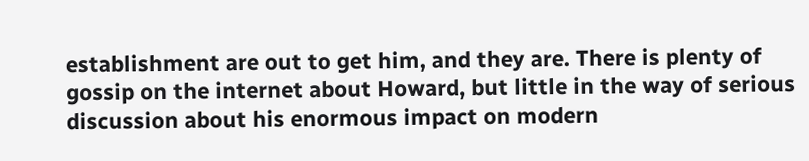establishment are out to get him, and they are. There is plenty of gossip on the internet about Howard, but little in the way of serious discussion about his enormous impact on modern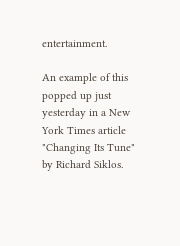entertainment.

An example of this popped up just yesterday in a New York Times article "Changing Its Tune" by Richard Siklos.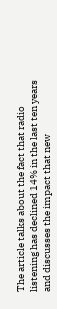The article talks about the fact that radio listening has declined 14% in the last ten years and discusses the impact that new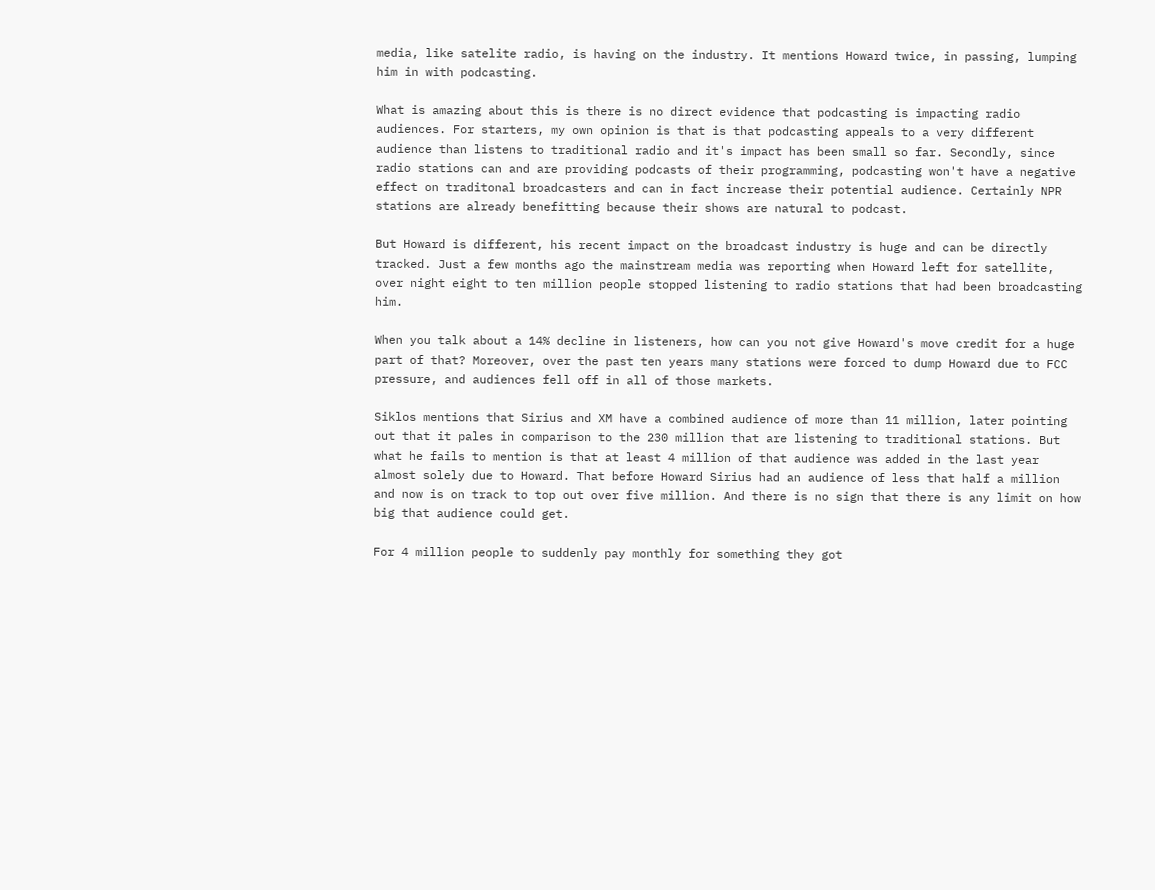media, like satelite radio, is having on the industry. It mentions Howard twice, in passing, lumping him in with podcasting.

What is amazing about this is there is no direct evidence that podcasting is impacting radio audiences. For starters, my own opinion is that is that podcasting appeals to a very different audience than listens to traditional radio and it's impact has been small so far. Secondly, since radio stations can and are providing podcasts of their programming, podcasting won't have a negative effect on traditonal broadcasters and can in fact increase their potential audience. Certainly NPR stations are already benefitting because their shows are natural to podcast.

But Howard is different, his recent impact on the broadcast industry is huge and can be directly tracked. Just a few months ago the mainstream media was reporting when Howard left for satellite, over night eight to ten million people stopped listening to radio stations that had been broadcasting him.

When you talk about a 14% decline in listeners, how can you not give Howard's move credit for a huge part of that? Moreover, over the past ten years many stations were forced to dump Howard due to FCC pressure, and audiences fell off in all of those markets.

Siklos mentions that Sirius and XM have a combined audience of more than 11 million, later pointing out that it pales in comparison to the 230 million that are listening to traditional stations. But what he fails to mention is that at least 4 million of that audience was added in the last year almost solely due to Howard. That before Howard Sirius had an audience of less that half a million and now is on track to top out over five million. And there is no sign that there is any limit on how big that audience could get.

For 4 million people to suddenly pay monthly for something they got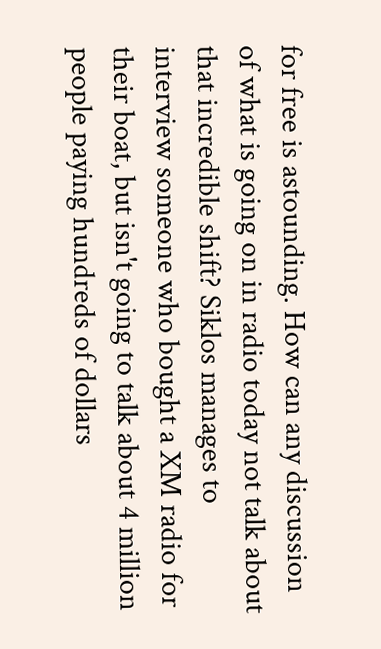for free is astounding. How can any discussion of what is going on in radio today not talk about that incredible shift? Siklos manages to interview someone who bought a XM radio for their boat, but isn't going to talk about 4 million people paying hundreds of dollars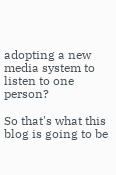adopting a new media system to listen to one person?

So that's what this blog is going to be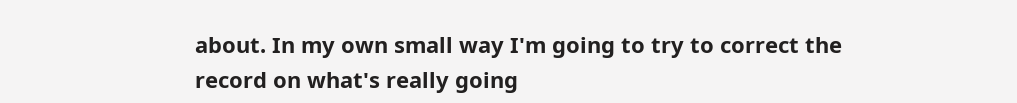about. In my own small way I'm going to try to correct the record on what's really going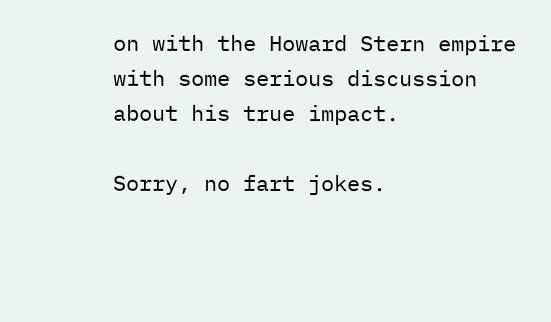on with the Howard Stern empire with some serious discussion about his true impact.

Sorry, no fart jokes.